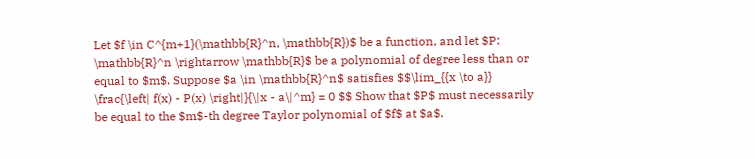Let $f \in C^{m+1}(\mathbb{R}^n, \mathbb{R})$ be a function, and let $P: \mathbb{R}^n \rightarrow \mathbb{R}$ be a polynomial of degree less than or equal to $m$. Suppose $a \in \mathbb{R}^n$ satisfies $$\lim_{{x \to a}} \frac{\left| f(x) - P(x) \right|}{\|x - a\|^m} = 0 $$ Show that $P$ must necessarily be equal to the $m$-th degree Taylor polynomial of $f$ at $a$.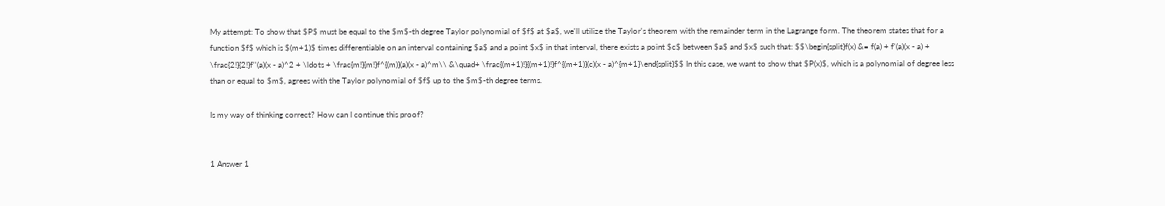My attempt: To show that $P$ must be equal to the $m$-th degree Taylor polynomial of $f$ at $a$, we'll utilize the Taylor's theorem with the remainder term in the Lagrange form. The theorem states that for a function $f$ which is $(m+1)$ times differentiable on an interval containing $a$ and a point $x$ in that interval, there exists a point $c$ between $a$ and $x$ such that: $$\begin{split}f(x) &= f(a) + f'(a)(x - a) + \frac{2!}{2!}f''(a)(x - a)^2 + \ldots + \frac{m!}{m!}f^{(m)}(a)(x - a)^m\\ &\quad+ \frac{(m+1)!}{(m+1)!}f^{(m+1)}(c)(x - a)^{m+1}\end{split}$$ In this case, we want to show that $P(x)$, which is a polynomial of degree less than or equal to $m$, agrees with the Taylor polynomial of $f$ up to the $m$-th degree terms.

Is my way of thinking correct? How can I continue this proof?


1 Answer 1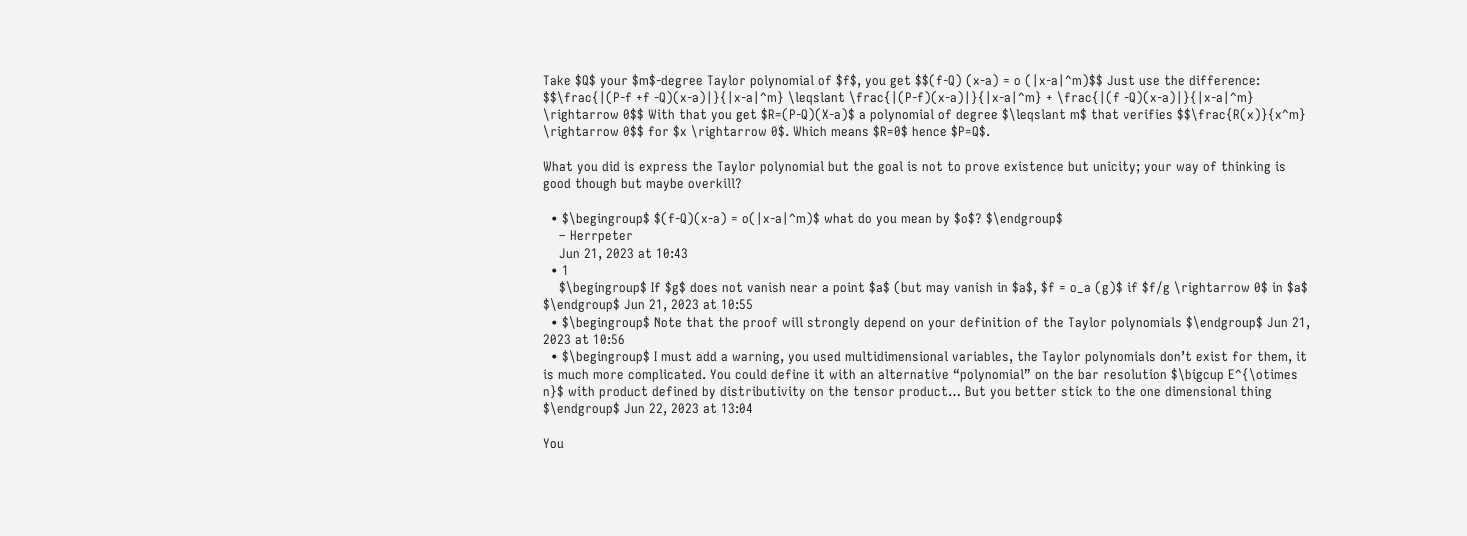Take $Q$ your $m$-degree Taylor polynomial of $f$, you get $$(f-Q) (x-a) = o (|x-a|^m)$$ Just use the difference: $$\frac{|(P-f +f -Q)(x-a)|}{|x-a|^m} \leqslant \frac{|(P-f)(x-a)|}{|x-a|^m} + \frac{|(f -Q)(x-a)|}{|x-a|^m} \rightarrow 0$$ With that you get $R=(P-Q)(X-a)$ a polynomial of degree $\leqslant m$ that verifies $$\frac{R(x)}{x^m} \rightarrow 0$$ for $x \rightarrow 0$. Which means $R=0$ hence $P=Q$.

What you did is express the Taylor polynomial but the goal is not to prove existence but unicity; your way of thinking is good though but maybe overkill?

  • $\begingroup$ $(f-Q)(x-a) = o(|x-a|^m)$ what do you mean by $o$? $\endgroup$
    – Herrpeter
    Jun 21, 2023 at 10:43
  • 1
    $\begingroup$ If $g$ does not vanish near a point $a$ (but may vanish in $a$, $f = o_a (g)$ if $f/g \rightarrow 0$ in $a$ $\endgroup$ Jun 21, 2023 at 10:55
  • $\begingroup$ Note that the proof will strongly depend on your definition of the Taylor polynomials $\endgroup$ Jun 21, 2023 at 10:56
  • $\begingroup$ I must add a warning, you used multidimensional variables, the Taylor polynomials don’t exist for them, it is much more complicated. You could define it with an alternative “polynomial” on the bar resolution $\bigcup E^{\otimes n}$ with product defined by distributivity on the tensor product… But you better stick to the one dimensional thing $\endgroup$ Jun 22, 2023 at 13:04

You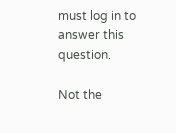must log in to answer this question.

Not the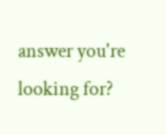answer you're looking for?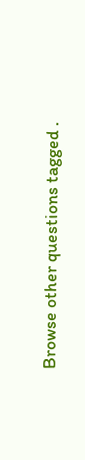Browse other questions tagged .